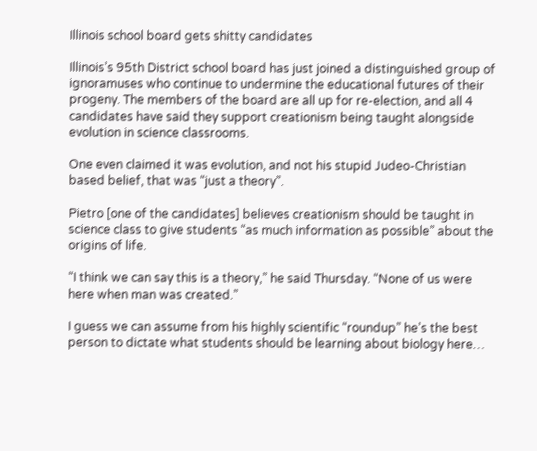Illinois school board gets shitty candidates

Illinois’s 95th District school board has just joined a distinguished group of ignoramuses who continue to undermine the educational futures of their progeny. The members of the board are all up for re-election, and all 4 candidates have said they support creationism being taught alongside evolution in science classrooms.

One even claimed it was evolution, and not his stupid Judeo-Christian based belief, that was “just a theory”.

Pietro [one of the candidates] believes creationism should be taught in science class to give students “as much information as possible” about the origins of life.

“I think we can say this is a theory,” he said Thursday. “None of us were here when man was created.”

I guess we can assume from his highly scientific “roundup” he’s the best person to dictate what students should be learning about biology here…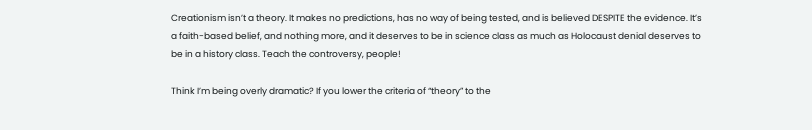Creationism isn’t a theory. It makes no predictions, has no way of being tested, and is believed DESPITE the evidence. It’s a faith-based belief, and nothing more, and it deserves to be in science class as much as Holocaust denial deserves to be in a history class. Teach the controversy, people!

Think I’m being overly dramatic? If you lower the criteria of “theory” to the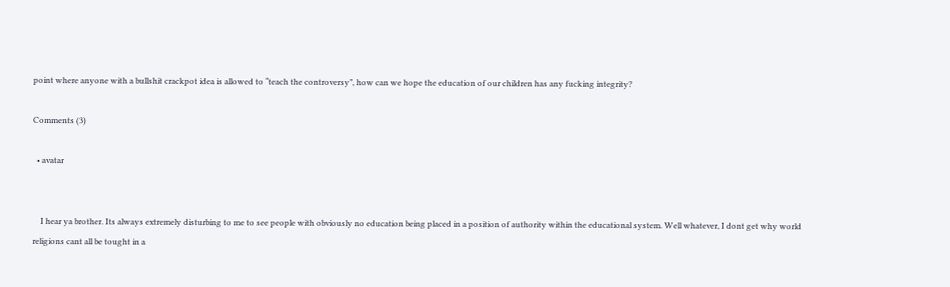point where anyone with a bullshit crackpot idea is allowed to “teach the controversy”, how can we hope the education of our children has any fucking integrity?

Comments (3)

  • avatar


    I hear ya brother. Its always extremely disturbing to me to see people with obviously no education being placed in a position of authority within the educational system. Well whatever, I dont get why world religions cant all be tought in a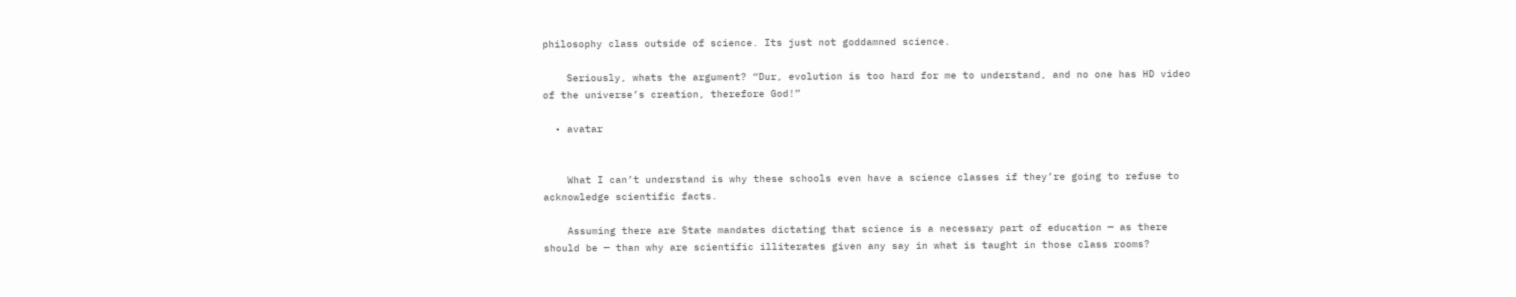philosophy class outside of science. Its just not goddamned science.

    Seriously, whats the argument? “Dur, evolution is too hard for me to understand, and no one has HD video of the universe’s creation, therefore God!”

  • avatar


    What I can’t understand is why these schools even have a science classes if they’re going to refuse to acknowledge scientific facts.

    Assuming there are State mandates dictating that science is a necessary part of education — as there should be — than why are scientific illiterates given any say in what is taught in those class rooms?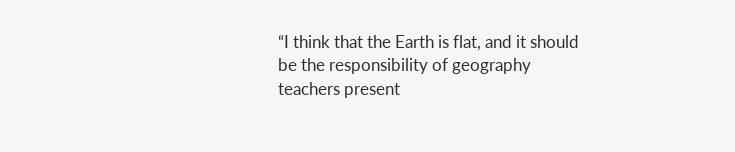“I think that the Earth is flat, and it should be the responsibility of geography teachers present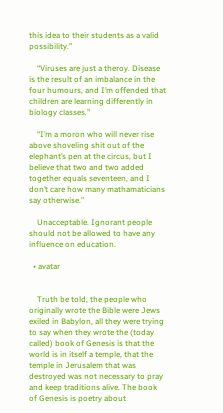this idea to their students as a valid possibility.”

    “Viruses are just a theroy. Disease is the result of an imbalance in the four humours, and I’m offended that children are learning differently in biology classes.”

    “I’m a moron who will never rise above shoveling shit out of the elephant’s pen at the circus, but I believe that two and two added together equals seventeen, and I don’t care how many mathamaticians say otherwise.”

    Unacceptable. Ignorant people should not be allowed to have any influence on education.

  • avatar


    Truth be told, the people who originally wrote the Bible were Jews exiled in Babylon, all they were trying to say when they wrote the (today called) book of Genesis is that the world is in itself a temple, that the temple in Jerusalem that was destroyed was not necessary to pray and keep traditions alive. The book of Genesis is poetry about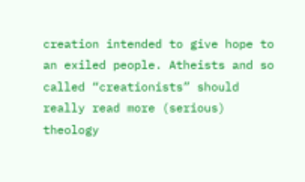creation intended to give hope to an exiled people. Atheists and so called “creationists” should really read more (serious) theology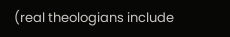(real theologians include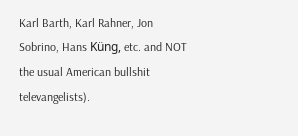Karl Barth, Karl Rahner, Jon Sobrino, Hans Küng, etc. and NOT the usual American bullshit televangelists).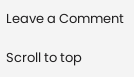Leave a Comment

Scroll to top